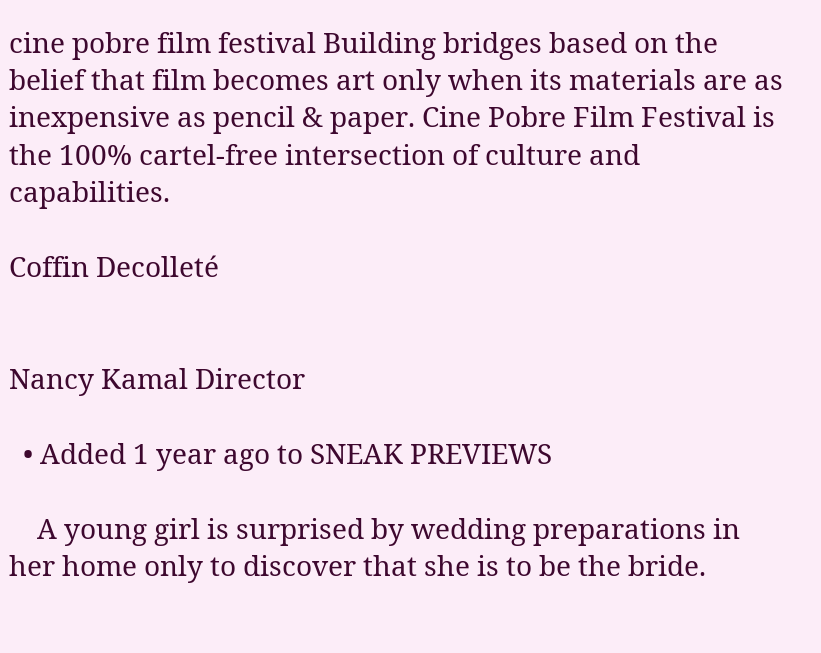cine pobre film festival Building bridges based on the belief that film becomes art only when its materials are as inexpensive as pencil & paper. Cine Pobre Film Festival is the 100% cartel-free intersection of culture and capabilities.

Coffin Decolleté


Nancy Kamal Director

  • Added 1 year ago to SNEAK PREVIEWS

    A young girl is surprised by wedding preparations in her home only to discover that she is to be the bride.